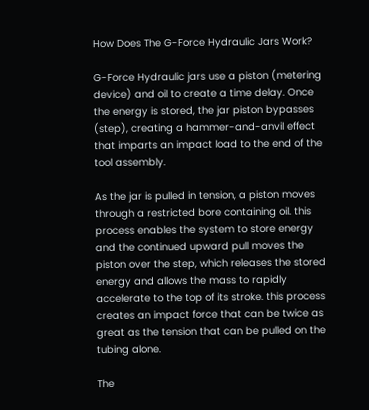How Does The G-Force Hydraulic Jars Work?

G-Force Hydraulic jars use a piston (metering device) and oil to create a time delay. Once the energy is stored, the jar piston bypasses (step), creating a hammer-and-anvil effect that imparts an impact load to the end of the tool assembly.

As the jar is pulled in tension, a piston moves through a restricted bore containing oil. this process enables the system to store energy and the continued upward pull moves the piston over the step, which releases the stored energy and allows the mass to rapidly accelerate to the top of its stroke. this process creates an impact force that can be twice as great as the tension that can be pulled on the tubing alone.

The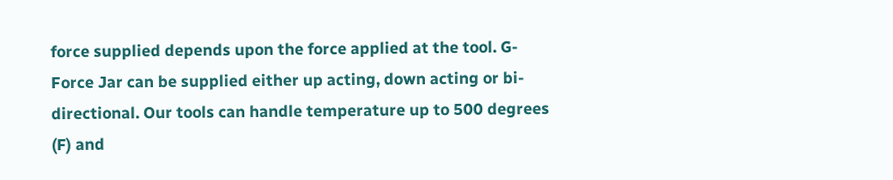force supplied depends upon the force applied at the tool. G-Force Jar can be supplied either up acting, down acting or bi-directional. Our tools can handle temperature up to 500 degrees (F) and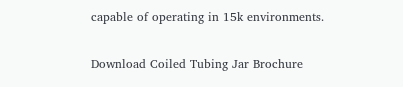capable of operating in 15k environments.

Download Coiled Tubing Jar Brochure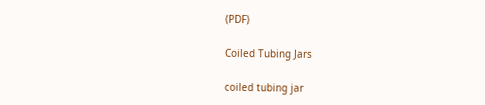(PDF)

Coiled Tubing Jars

coiled tubing jar